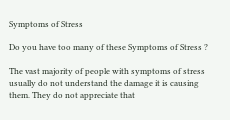Symptoms of Stress

Do you have too many of these Symptoms of Stress ?

The vast majority of people with symptoms of stress usually do not understand the damage it is causing them. They do not appreciate that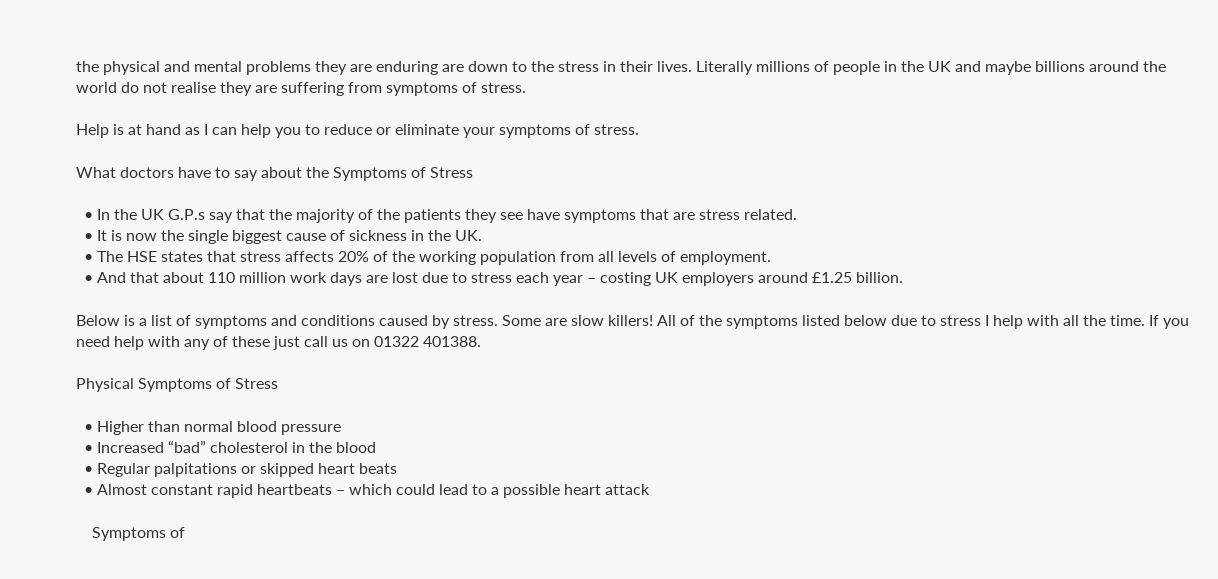the physical and mental problems they are enduring are down to the stress in their lives. Literally millions of people in the UK and maybe billions around the world do not realise they are suffering from symptoms of stress.

Help is at hand as I can help you to reduce or eliminate your symptoms of stress.

What doctors have to say about the Symptoms of Stress

  • In the UK G.P.s say that the majority of the patients they see have symptoms that are stress related.
  • It is now the single biggest cause of sickness in the UK.
  • The HSE states that stress affects 20% of the working population from all levels of employment.
  • And that about 110 million work days are lost due to stress each year – costing UK employers around £1.25 billion.

Below is a list of symptoms and conditions caused by stress. Some are slow killers! All of the symptoms listed below due to stress I help with all the time. If you need help with any of these just call us on 01322 401388.

Physical Symptoms of Stress

  • Higher than normal blood pressure
  • Increased “bad” cholesterol in the blood
  • Regular palpitations or skipped heart beats
  • Almost constant rapid heartbeats – which could lead to a possible heart attack

    Symptoms of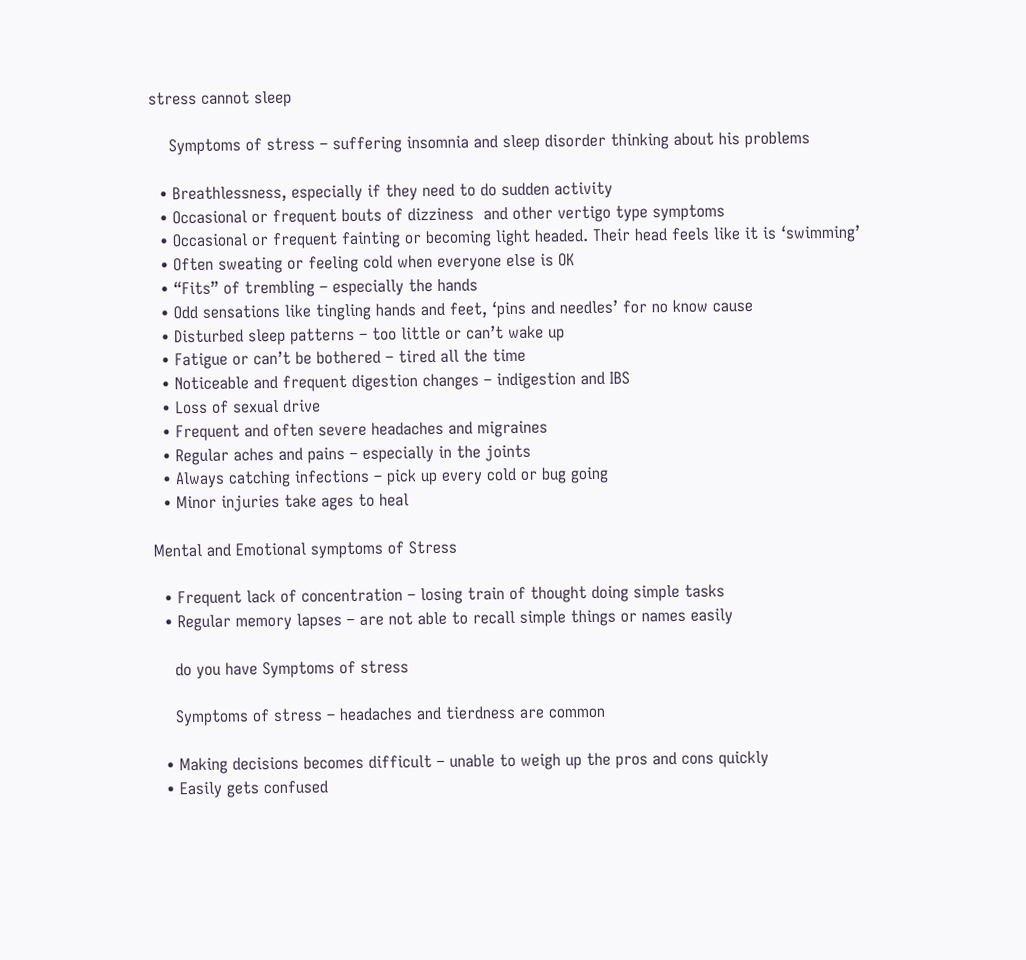stress cannot sleep

    Symptoms of stress – suffering insomnia and sleep disorder thinking about his problems

  • Breathlessness, especially if they need to do sudden activity
  • Occasional or frequent bouts of dizziness  and other vertigo type symptoms
  • Occasional or frequent fainting or becoming light headed. Their head feels like it is ‘swimming’
  • Often sweating or feeling cold when everyone else is OK
  • “Fits” of trembling – especially the hands
  • Odd sensations like tingling hands and feet, ‘pins and needles’ for no know cause
  • Disturbed sleep patterns – too little or can’t wake up
  • Fatigue or can’t be bothered – tired all the time
  • Noticeable and frequent digestion changes – indigestion and IBS
  • Loss of sexual drive
  • Frequent and often severe headaches and migraines
  • Regular aches and pains – especially in the joints
  • Always catching infections – pick up every cold or bug going
  • Minor injuries take ages to heal

Mental and Emotional symptoms of Stress

  • Frequent lack of concentration – losing train of thought doing simple tasks
  • Regular memory lapses – are not able to recall simple things or names easily

    do you have Symptoms of stress

    Symptoms of stress – headaches and tierdness are common

  • Making decisions becomes difficult – unable to weigh up the pros and cons quickly
  • Easily gets confused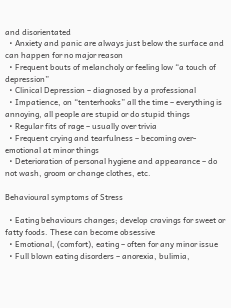and disorientated
  • Anxiety and panic are always just below the surface and can happen for no major reason
  • Frequent bouts of melancholy or feeling low “a touch of depression”
  • Clinical Depression – diagnosed by a professional
  • Impatience, on “tenterhooks” all the time – everything is annoying, all people are stupid or do stupid things
  • Regular fits of rage – usually over trivia
  • Frequent crying and tearfulness – becoming over-emotional at minor things
  • Deterioration of personal hygiene and appearance – do not wash, groom or change clothes, etc.

Behavioural symptoms of Stress

  • Eating behaviours changes; develop cravings for sweet or fatty foods. These can become obsessive
  • Emotional, (comfort), eating – often for any minor issue
  • Full blown eating disorders – anorexia, bulimia,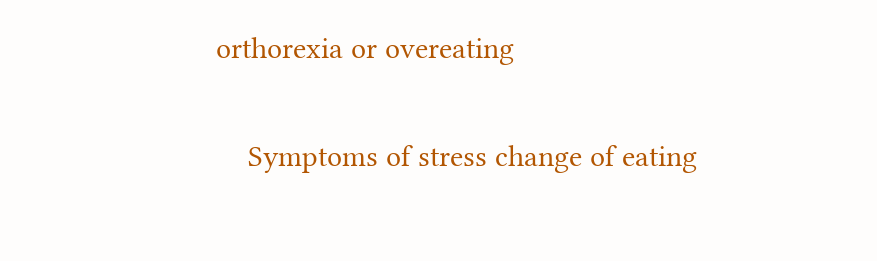orthorexia or overeating

    Symptoms of stress change of eating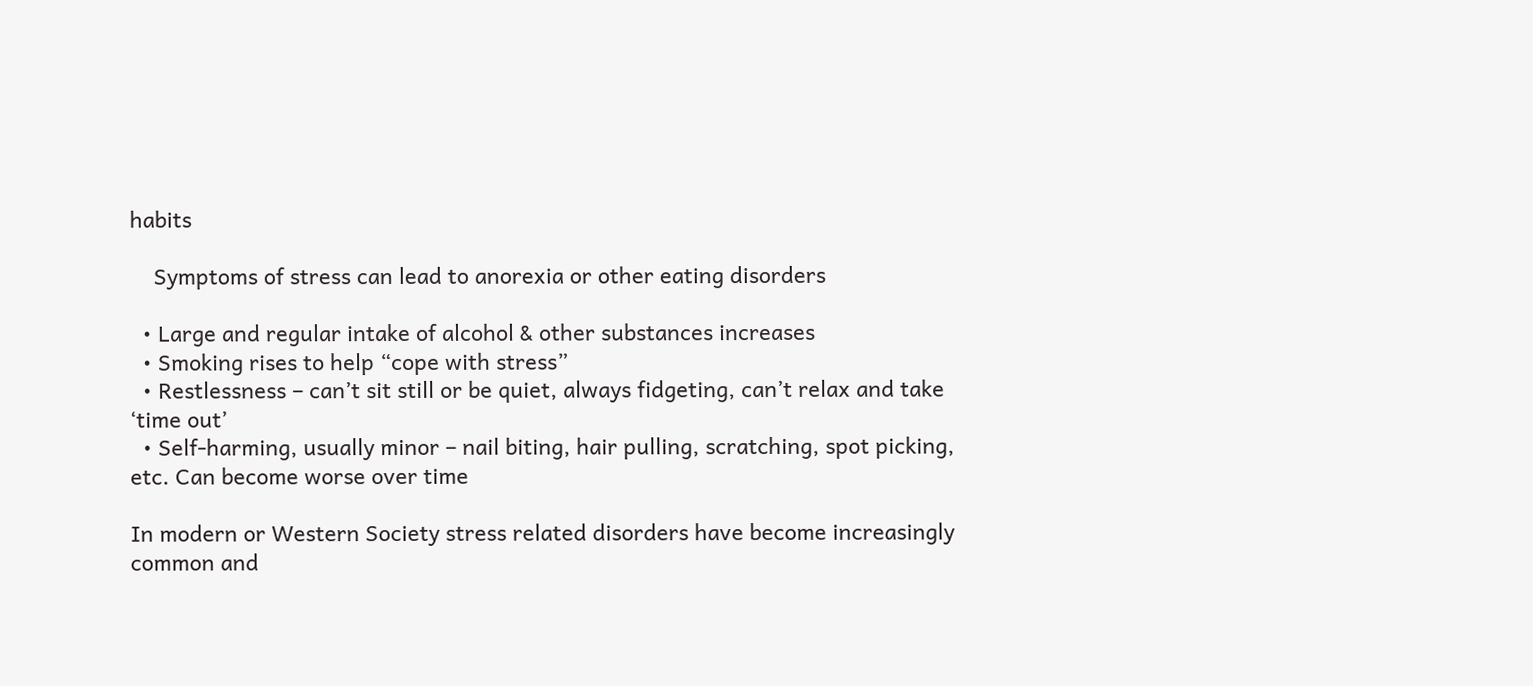habits

    Symptoms of stress can lead to anorexia or other eating disorders

  • Large and regular intake of alcohol & other substances increases
  • Smoking rises to help “cope with stress”
  • Restlessness – can’t sit still or be quiet, always fidgeting, can’t relax and take ‘time out’
  • Self-harming, usually minor – nail biting, hair pulling, scratching, spot picking, etc. Can become worse over time

In modern or Western Society stress related disorders have become increasingly common and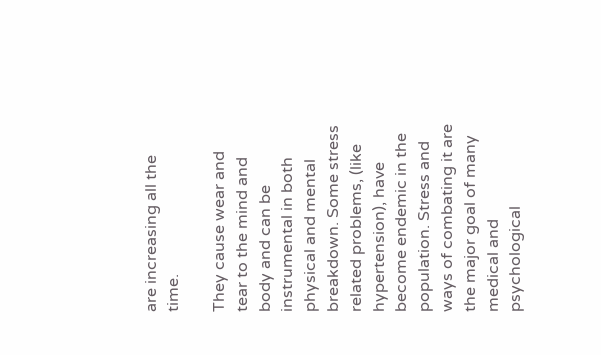are increasing all the time.

They cause wear and tear to the mind and body and can be instrumental in both physical and mental breakdown. Some stress related problems, (like hypertension), have become endemic in the population. Stress and ways of combating it are the major goal of many medical and psychological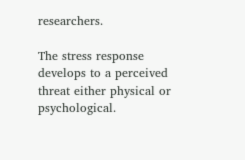researchers.

The stress response develops to a perceived threat either physical or psychological.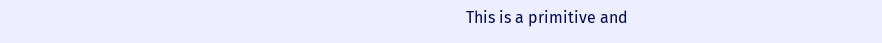This is a primitive and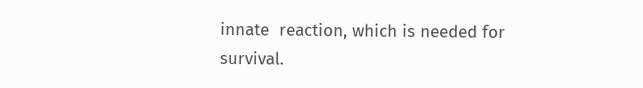innate  reaction, which is needed for survival.